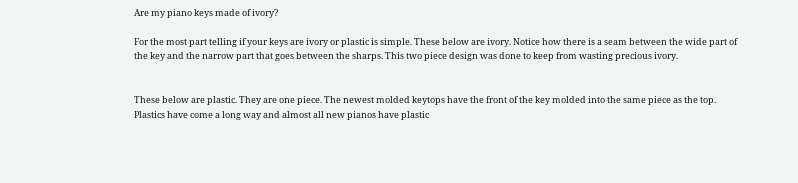Are my piano keys made of ivory?

For the most part telling if your keys are ivory or plastic is simple. These below are ivory. Notice how there is a seam between the wide part of the key and the narrow part that goes between the sharps. This two piece design was done to keep from wasting precious ivory.


These below are plastic. They are one piece. The newest molded keytops have the front of the key molded into the same piece as the top. Plastics have come a long way and almost all new pianos have plastic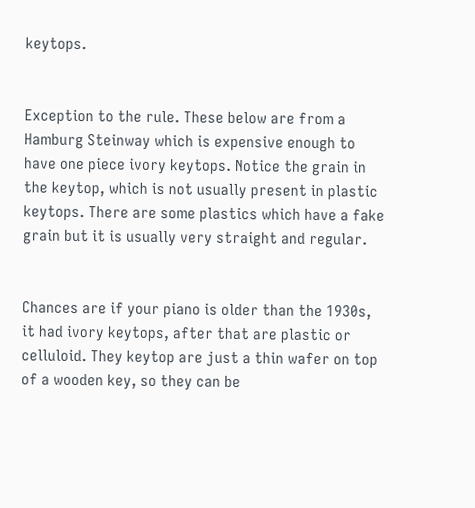keytops.


Exception to the rule. These below are from a Hamburg Steinway which is expensive enough to have one piece ivory keytops. Notice the grain in the keytop, which is not usually present in plastic keytops. There are some plastics which have a fake grain but it is usually very straight and regular.


Chances are if your piano is older than the 1930s, it had ivory keytops, after that are plastic or celluloid. They keytop are just a thin wafer on top of a wooden key, so they can be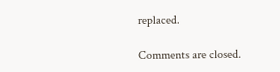replaced.

Comments are closed.